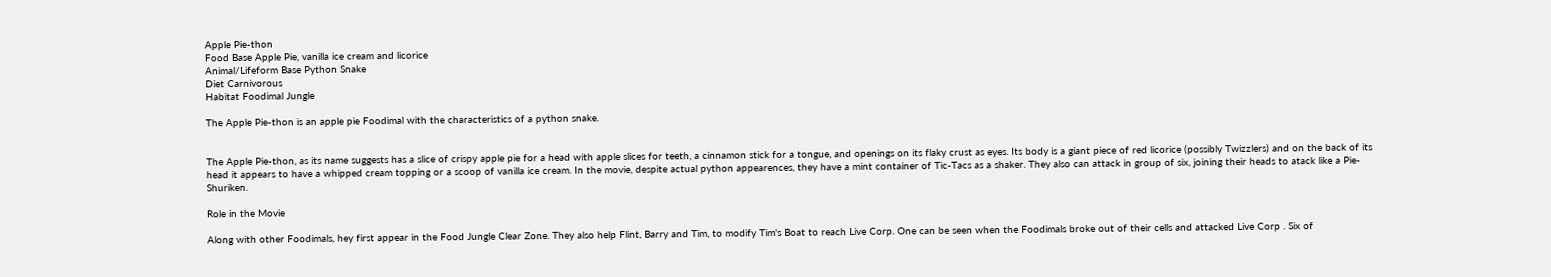Apple Pie-thon
Food Base Apple Pie, vanilla ice cream and licorice
Animal/Lifeform Base Python Snake
Diet Carnivorous
Habitat Foodimal Jungle

The Apple Pie-thon is an apple pie Foodimal with the characteristics of a python snake.


The Apple Pie-thon, as its name suggests has a slice of crispy apple pie for a head with apple slices for teeth, a cinnamon stick for a tongue, and openings on its flaky crust as eyes. Its body is a giant piece of red licorice (possibly Twizzlers) and on the back of its head it appears to have a whipped cream topping or a scoop of vanilla ice cream. In the movie, despite actual python appearences, they have a mint container of Tic-Tacs as a shaker. They also can attack in group of six, joining their heads to atack like a Pie-Shuriken.

Role in the Movie

Along with other Foodimals, hey first appear in the Food Jungle Clear Zone. They also help Flint, Barry and Tim, to modify Tim's Boat to reach Live Corp. One can be seen when the Foodimals broke out of their cells and attacked Live Corp . Six of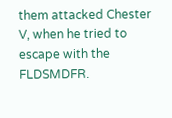them attacked Chester V, when he tried to escape with the FLDSMDFR.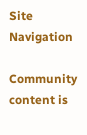Site Navigation

Community content is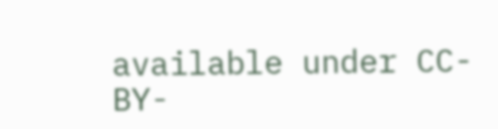available under CC-BY-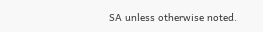SA unless otherwise noted.